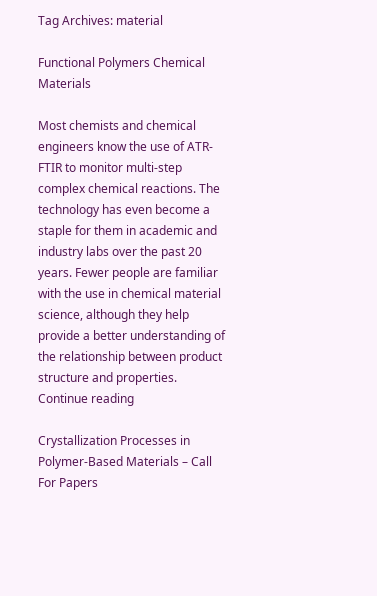Tag Archives: material

Functional Polymers Chemical Materials

Most chemists and chemical engineers know the use of ATR-FTIR to monitor multi-step complex chemical reactions. The technology has even become a staple for them in academic and industry labs over the past 20 years. Fewer people are familiar with the use in chemical material science, although they help provide a better understanding of the relationship between product structure and properties. Continue reading

Crystallization Processes in Polymer-Based Materials – Call For Papers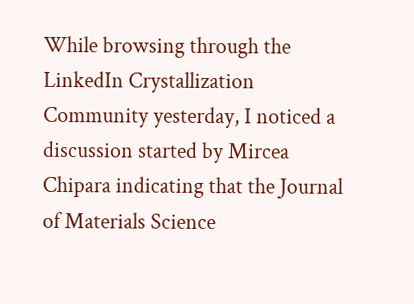While browsing through the LinkedIn Crystallization Community yesterday, I noticed a discussion started by Mircea Chipara indicating that the Journal of Materials Science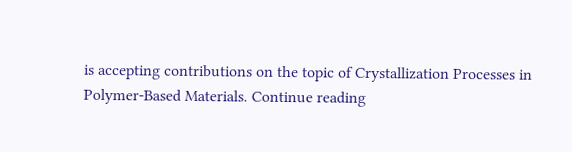is accepting contributions on the topic of Crystallization Processes in Polymer-Based Materials. Continue reading